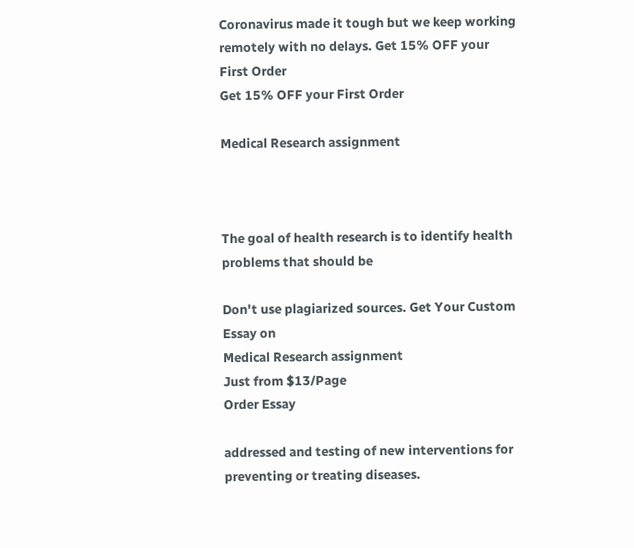Coronavirus made it tough but we keep working remotely with no delays. Get 15% OFF your First Order
Get 15% OFF your First Order

Medical Research assignment



The goal of health research is to identify health problems that should be

Don't use plagiarized sources. Get Your Custom Essay on
Medical Research assignment
Just from $13/Page
Order Essay

addressed and testing of new interventions for preventing or treating diseases.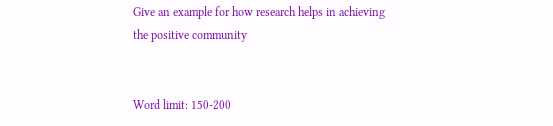Give an example for how research helps in achieving the positive community


Word limit: 150-200